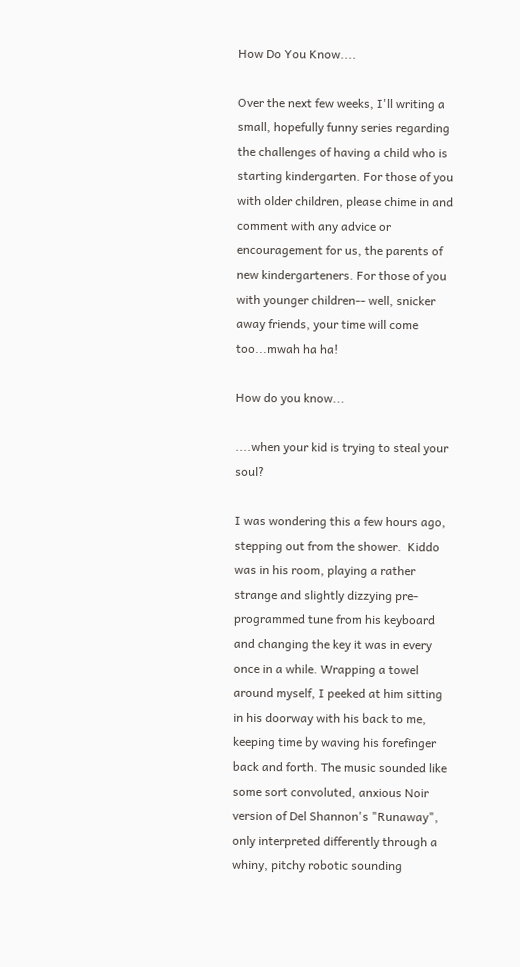How Do You Know....

Over the next few weeks, I'll writing a small, hopefully funny series regarding the challenges of having a child who is starting kindergarten. For those of you with older children, please chime in and comment with any advice or encouragement for us, the parents of new kindergarteners. For those of you with younger children-- well, snicker away friends, your time will come too...mwah ha ha!

How do you know...

....when your kid is trying to steal your soul?

I was wondering this a few hours ago, stepping out from the shower.  Kiddo was in his room, playing a rather strange and slightly dizzying pre-programmed tune from his keyboard and changing the key it was in every once in a while. Wrapping a towel around myself, I peeked at him sitting in his doorway with his back to me, keeping time by waving his forefinger back and forth. The music sounded like some sort convoluted, anxious Noir version of Del Shannon's "Runaway", only interpreted differently through a whiny, pitchy robotic sounding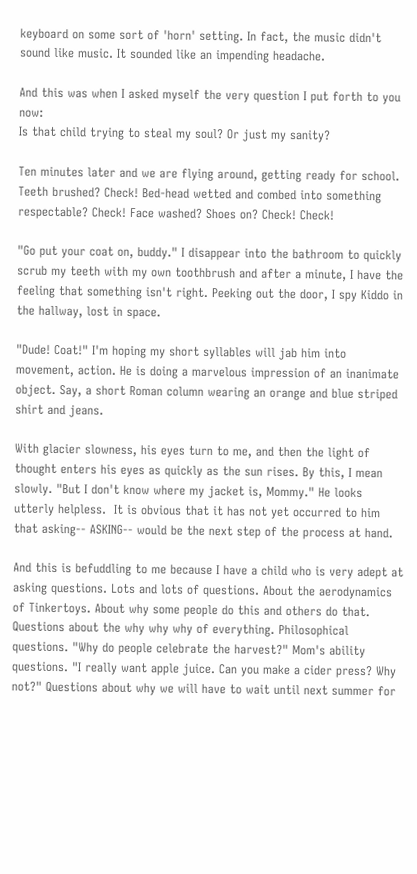keyboard on some sort of 'horn' setting. In fact, the music didn't sound like music. It sounded like an impending headache.

And this was when I asked myself the very question I put forth to you now:
Is that child trying to steal my soul? Or just my sanity?

Ten minutes later and we are flying around, getting ready for school. Teeth brushed? Check! Bed-head wetted and combed into something respectable? Check! Face washed? Shoes on? Check! Check!

"Go put your coat on, buddy." I disappear into the bathroom to quickly scrub my teeth with my own toothbrush and after a minute, I have the feeling that something isn't right. Peeking out the door, I spy Kiddo in the hallway, lost in space.

"Dude! Coat!" I'm hoping my short syllables will jab him into movement, action. He is doing a marvelous impression of an inanimate object. Say, a short Roman column wearing an orange and blue striped shirt and jeans.

With glacier slowness, his eyes turn to me, and then the light of thought enters his eyes as quickly as the sun rises. By this, I mean slowly. "But I don't know where my jacket is, Mommy." He looks utterly helpless.  It is obvious that it has not yet occurred to him that asking-- ASKING-- would be the next step of the process at hand.

And this is befuddling to me because I have a child who is very adept at asking questions. Lots and lots of questions. About the aerodynamics of Tinkertoys. About why some people do this and others do that. Questions about the why why why of everything. Philosophical questions. "Why do people celebrate the harvest?" Mom's ability questions. "I really want apple juice. Can you make a cider press? Why not?" Questions about why we will have to wait until next summer for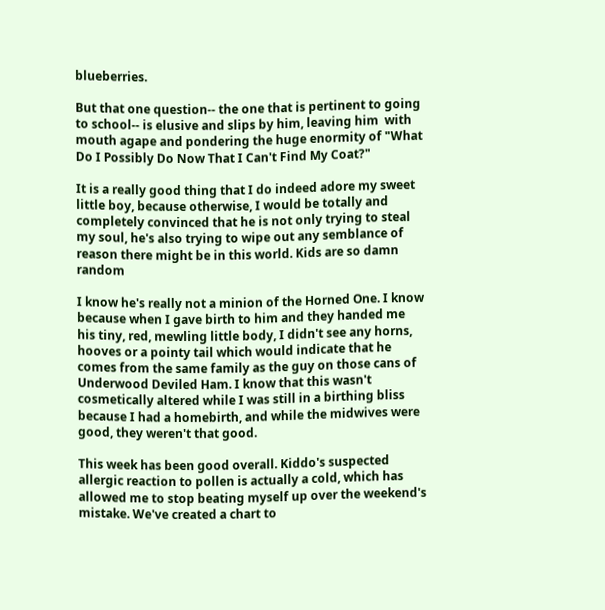blueberries.

But that one question-- the one that is pertinent to going to school-- is elusive and slips by him, leaving him  with mouth agape and pondering the huge enormity of "What Do I Possibly Do Now That I Can't Find My Coat?"

It is a really good thing that I do indeed adore my sweet little boy, because otherwise, I would be totally and completely convinced that he is not only trying to steal my soul, he's also trying to wipe out any semblance of reason there might be in this world. Kids are so damn random

I know he's really not a minion of the Horned One. I know because when I gave birth to him and they handed me his tiny, red, mewling little body, I didn't see any horns, hooves or a pointy tail which would indicate that he comes from the same family as the guy on those cans of Underwood Deviled Ham. I know that this wasn't cosmetically altered while I was still in a birthing bliss because I had a homebirth, and while the midwives were good, they weren't that good.

This week has been good overall. Kiddo's suspected allergic reaction to pollen is actually a cold, which has allowed me to stop beating myself up over the weekend's mistake. We've created a chart to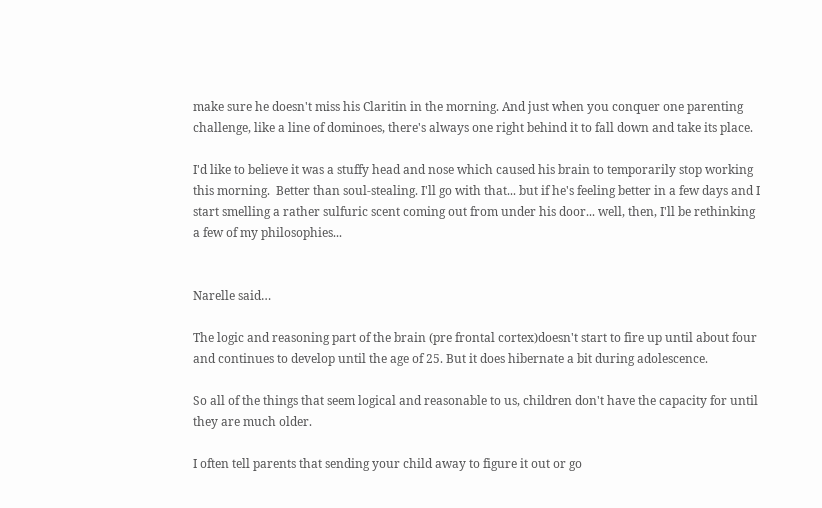make sure he doesn't miss his Claritin in the morning. And just when you conquer one parenting challenge, like a line of dominoes, there's always one right behind it to fall down and take its place.

I'd like to believe it was a stuffy head and nose which caused his brain to temporarily stop working this morning.  Better than soul-stealing. I'll go with that... but if he's feeling better in a few days and I start smelling a rather sulfuric scent coming out from under his door... well, then, I'll be rethinking a few of my philosophies...


Narelle said…

The logic and reasoning part of the brain (pre frontal cortex)doesn't start to fire up until about four and continues to develop until the age of 25. But it does hibernate a bit during adolescence.

So all of the things that seem logical and reasonable to us, children don't have the capacity for until they are much older.

I often tell parents that sending your child away to figure it out or go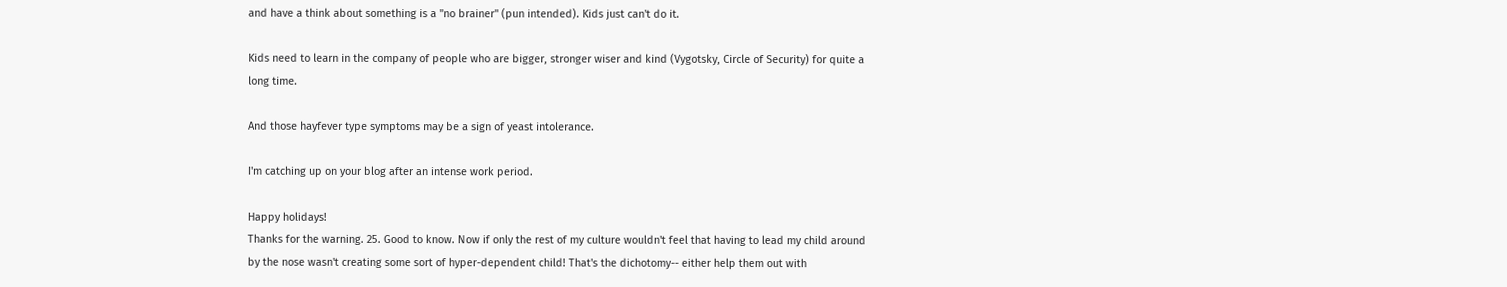and have a think about something is a "no brainer" (pun intended). Kids just can't do it.

Kids need to learn in the company of people who are bigger, stronger wiser and kind (Vygotsky, Circle of Security) for quite a long time.

And those hayfever type symptoms may be a sign of yeast intolerance.

I'm catching up on your blog after an intense work period.

Happy holidays!
Thanks for the warning. 25. Good to know. Now if only the rest of my culture wouldn't feel that having to lead my child around by the nose wasn't creating some sort of hyper-dependent child! That's the dichotomy-- either help them out with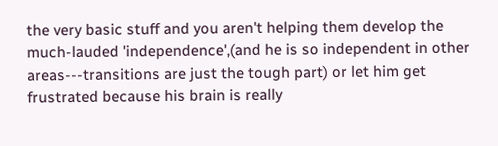the very basic stuff and you aren't helping them develop the much-lauded 'independence',(and he is so independent in other areas---transitions are just the tough part) or let him get frustrated because his brain is really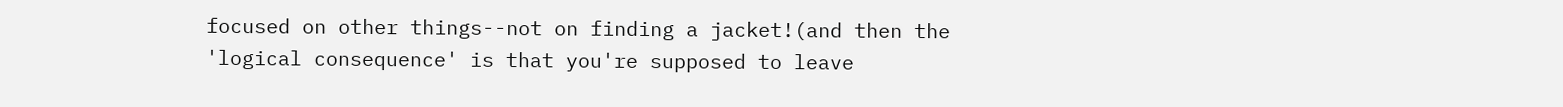focused on other things--not on finding a jacket!(and then the 'logical consequence' is that you're supposed to leave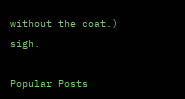without the coat.) sigh.

Popular Posts